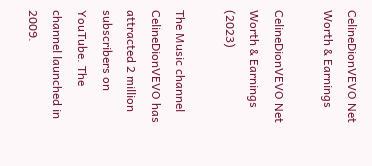CelineDionVEVO Net Worth & Earnings

CelineDionVEVO Net Worth & Earnings (2023)

The Music channel CelineDionVEVO has attracted 2 million subscribers on YouTube. The channel launched in 2009.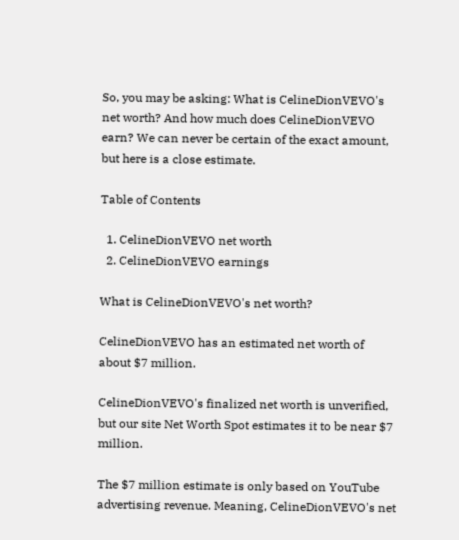So, you may be asking: What is CelineDionVEVO's net worth? And how much does CelineDionVEVO earn? We can never be certain of the exact amount, but here is a close estimate.

Table of Contents

  1. CelineDionVEVO net worth
  2. CelineDionVEVO earnings

What is CelineDionVEVO's net worth?

CelineDionVEVO has an estimated net worth of about $7 million.

CelineDionVEVO's finalized net worth is unverified, but our site Net Worth Spot estimates it to be near $7 million.

The $7 million estimate is only based on YouTube advertising revenue. Meaning, CelineDionVEVO's net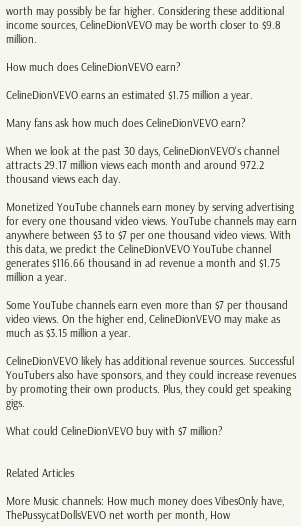worth may possibly be far higher. Considering these additional income sources, CelineDionVEVO may be worth closer to $9.8 million.

How much does CelineDionVEVO earn?

CelineDionVEVO earns an estimated $1.75 million a year.

Many fans ask how much does CelineDionVEVO earn?

When we look at the past 30 days, CelineDionVEVO's channel attracts 29.17 million views each month and around 972.2 thousand views each day.

Monetized YouTube channels earn money by serving advertising for every one thousand video views. YouTube channels may earn anywhere between $3 to $7 per one thousand video views. With this data, we predict the CelineDionVEVO YouTube channel generates $116.66 thousand in ad revenue a month and $1.75 million a year.

Some YouTube channels earn even more than $7 per thousand video views. On the higher end, CelineDionVEVO may make as much as $3.15 million a year.

CelineDionVEVO likely has additional revenue sources. Successful YouTubers also have sponsors, and they could increase revenues by promoting their own products. Plus, they could get speaking gigs.

What could CelineDionVEVO buy with $7 million?


Related Articles

More Music channels: How much money does VibesOnly have, ThePussycatDollsVEVO net worth per month, How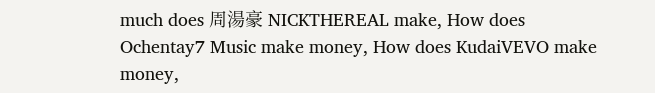much does 周湯豪 NICKTHEREAL make, How does Ochentay7 Music make money, How does KudaiVEVO make money,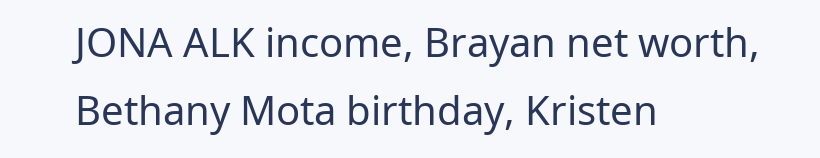JONA ALK income, Brayan net worth, Bethany Mota birthday, Kristen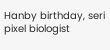Hanby birthday, seri pixel biologist